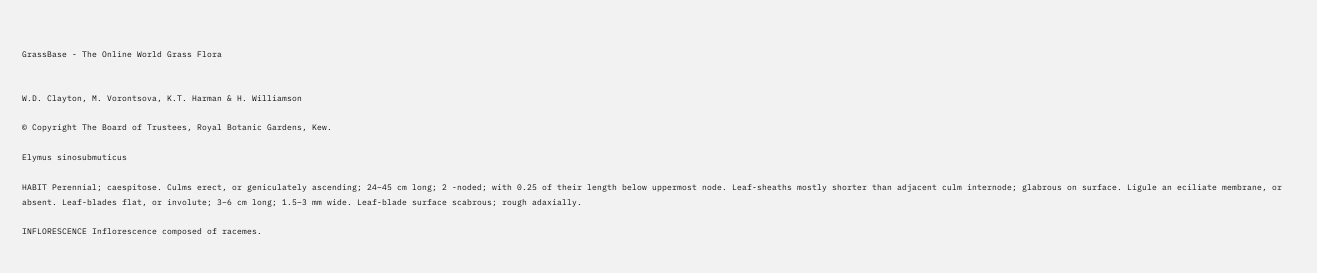GrassBase - The Online World Grass Flora


W.D. Clayton, M. Vorontsova, K.T. Harman & H. Williamson

© Copyright The Board of Trustees, Royal Botanic Gardens, Kew.

Elymus sinosubmuticus

HABIT Perennial; caespitose. Culms erect, or geniculately ascending; 24–45 cm long; 2 -noded; with 0.25 of their length below uppermost node. Leaf-sheaths mostly shorter than adjacent culm internode; glabrous on surface. Ligule an eciliate membrane, or absent. Leaf-blades flat, or involute; 3–6 cm long; 1.5–3 mm wide. Leaf-blade surface scabrous; rough adaxially.

INFLORESCENCE Inflorescence composed of racemes.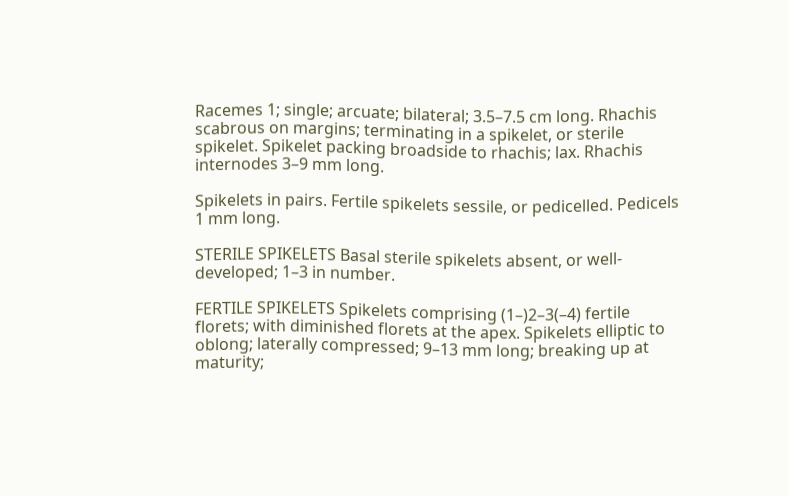Racemes 1; single; arcuate; bilateral; 3.5–7.5 cm long. Rhachis scabrous on margins; terminating in a spikelet, or sterile spikelet. Spikelet packing broadside to rhachis; lax. Rhachis internodes 3–9 mm long.

Spikelets in pairs. Fertile spikelets sessile, or pedicelled. Pedicels 1 mm long.

STERILE SPIKELETS Basal sterile spikelets absent, or well-developed; 1–3 in number.

FERTILE SPIKELETS Spikelets comprising (1–)2–3(–4) fertile florets; with diminished florets at the apex. Spikelets elliptic to oblong; laterally compressed; 9–13 mm long; breaking up at maturity;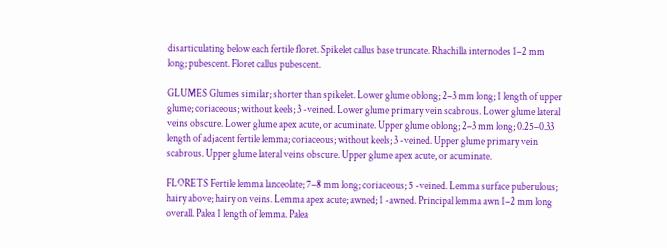disarticulating below each fertile floret. Spikelet callus base truncate. Rhachilla internodes 1–2 mm long; pubescent. Floret callus pubescent.

GLUMES Glumes similar; shorter than spikelet. Lower glume oblong; 2–3 mm long; 1 length of upper glume; coriaceous; without keels; 3 -veined. Lower glume primary vein scabrous. Lower glume lateral veins obscure. Lower glume apex acute, or acuminate. Upper glume oblong; 2–3 mm long; 0.25–0.33 length of adjacent fertile lemma; coriaceous; without keels; 3 -veined. Upper glume primary vein scabrous. Upper glume lateral veins obscure. Upper glume apex acute, or acuminate.

FLORETS Fertile lemma lanceolate; 7–8 mm long; coriaceous; 5 -veined. Lemma surface puberulous; hairy above; hairy on veins. Lemma apex acute; awned; 1 -awned. Principal lemma awn 1–2 mm long overall. Palea 1 length of lemma. Palea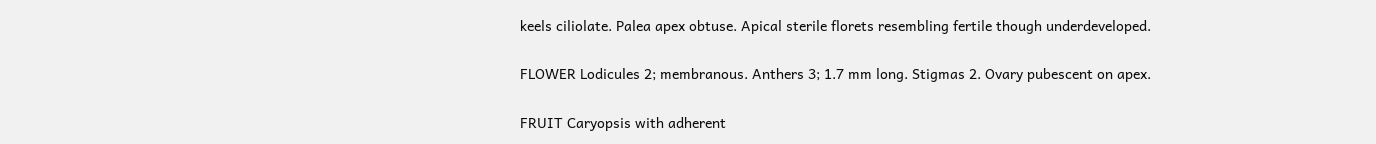keels ciliolate. Palea apex obtuse. Apical sterile florets resembling fertile though underdeveloped.

FLOWER Lodicules 2; membranous. Anthers 3; 1.7 mm long. Stigmas 2. Ovary pubescent on apex.

FRUIT Caryopsis with adherent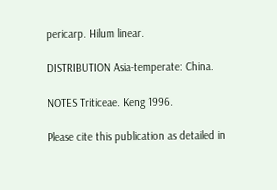pericarp. Hilum linear.

DISTRIBUTION Asia-temperate: China.

NOTES Triticeae. Keng 1996.

Please cite this publication as detailed in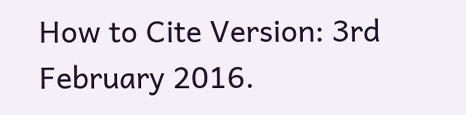How to Cite Version: 3rd February 2016.